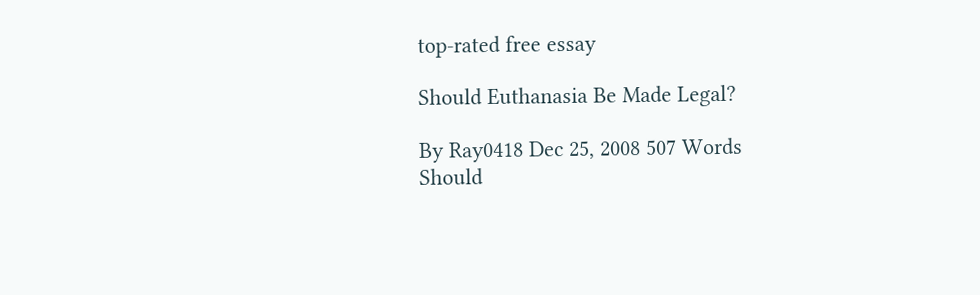top-rated free essay

Should Euthanasia Be Made Legal?

By Ray0418 Dec 25, 2008 507 Words
Should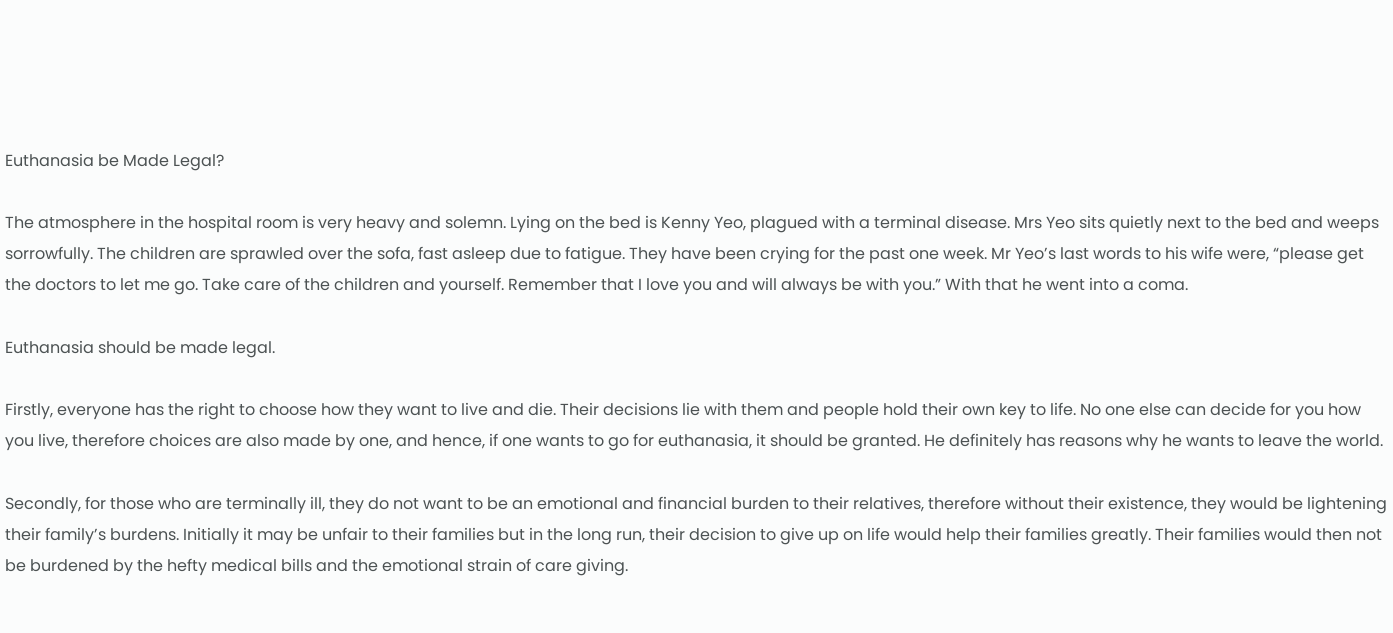Euthanasia be Made Legal?

The atmosphere in the hospital room is very heavy and solemn. Lying on the bed is Kenny Yeo, plagued with a terminal disease. Mrs Yeo sits quietly next to the bed and weeps sorrowfully. The children are sprawled over the sofa, fast asleep due to fatigue. They have been crying for the past one week. Mr Yeo’s last words to his wife were, “please get the doctors to let me go. Take care of the children and yourself. Remember that I love you and will always be with you.” With that he went into a coma.

Euthanasia should be made legal.

Firstly, everyone has the right to choose how they want to live and die. Their decisions lie with them and people hold their own key to life. No one else can decide for you how you live, therefore choices are also made by one, and hence, if one wants to go for euthanasia, it should be granted. He definitely has reasons why he wants to leave the world.

Secondly, for those who are terminally ill, they do not want to be an emotional and financial burden to their relatives, therefore without their existence, they would be lightening their family’s burdens. Initially it may be unfair to their families but in the long run, their decision to give up on life would help their families greatly. Their families would then not be burdened by the hefty medical bills and the emotional strain of care giving.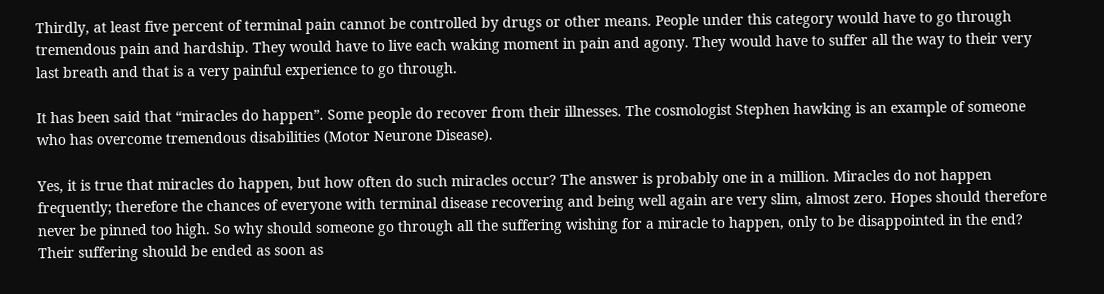Thirdly, at least five percent of terminal pain cannot be controlled by drugs or other means. People under this category would have to go through tremendous pain and hardship. They would have to live each waking moment in pain and agony. They would have to suffer all the way to their very last breath and that is a very painful experience to go through.

It has been said that “miracles do happen”. Some people do recover from their illnesses. The cosmologist Stephen hawking is an example of someone who has overcome tremendous disabilities (Motor Neurone Disease).

Yes, it is true that miracles do happen, but how often do such miracles occur? The answer is probably one in a million. Miracles do not happen frequently; therefore the chances of everyone with terminal disease recovering and being well again are very slim, almost zero. Hopes should therefore never be pinned too high. So why should someone go through all the suffering wishing for a miracle to happen, only to be disappointed in the end? Their suffering should be ended as soon as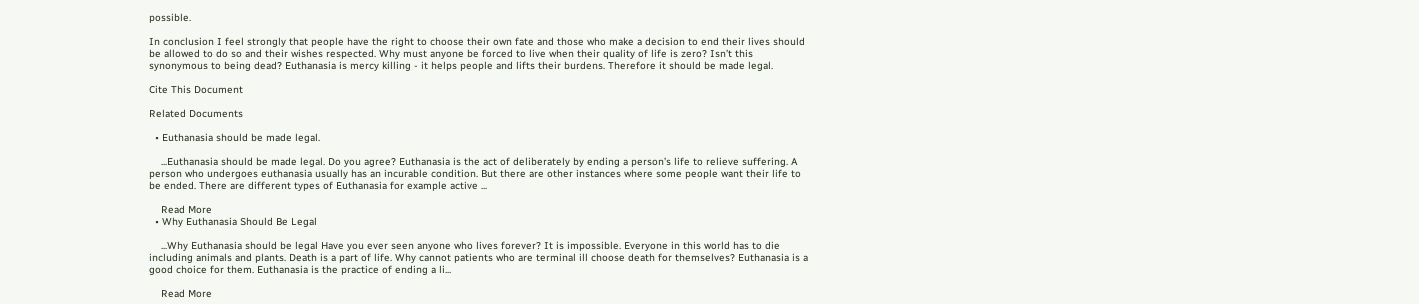possible.

In conclusion I feel strongly that people have the right to choose their own fate and those who make a decision to end their lives should be allowed to do so and their wishes respected. Why must anyone be forced to live when their quality of life is zero? Isn’t this synonymous to being dead? Euthanasia is mercy killing - it helps people and lifts their burdens. Therefore it should be made legal.

Cite This Document

Related Documents

  • Euthanasia should be made legal.

    ...Euthanasia should be made legal. Do you agree? Euthanasia is the act of deliberately by ending a person’s life to relieve suffering. A person who undergoes euthanasia usually has an incurable condition. But there are other instances where some people want their life to be ended. There are different types of Euthanasia for example active ...

    Read More
  • Why Euthanasia Should Be Legal

    ...Why Euthanasia should be legal Have you ever seen anyone who lives forever? It is impossible. Everyone in this world has to die including animals and plants. Death is a part of life. Why cannot patients who are terminal ill choose death for themselves? Euthanasia is a good choice for them. Euthanasia is the practice of ending a li...

    Read More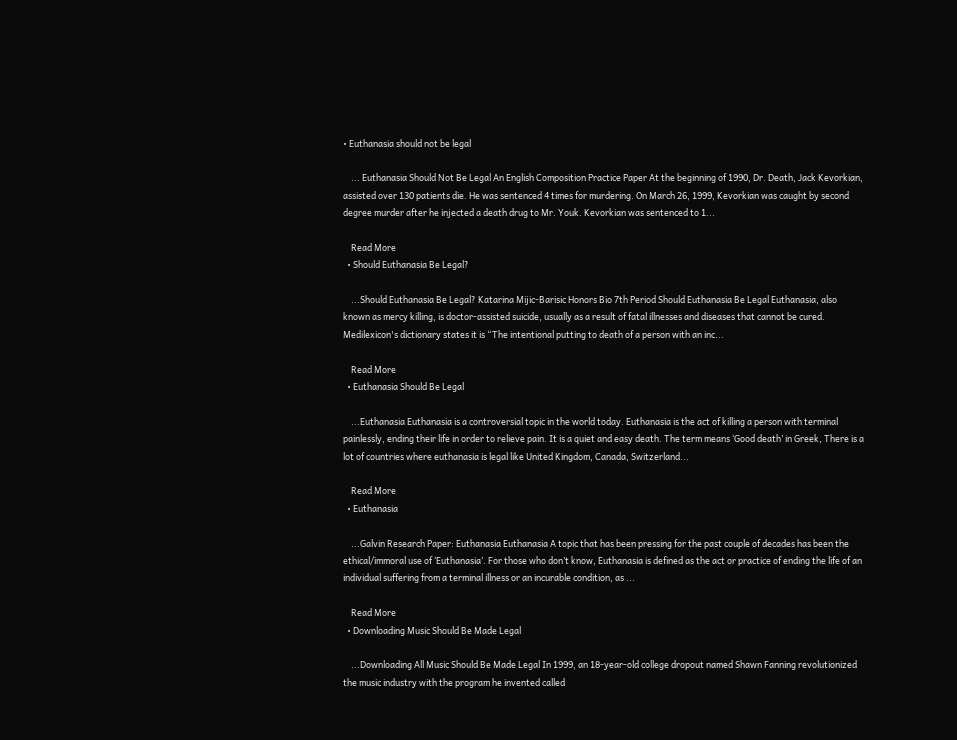• Euthanasia should not be legal

    ... Euthanasia Should Not Be Legal An English Composition Practice Paper At the beginning of 1990, Dr. Death, Jack Kevorkian, assisted over 130 patients die. He was sentenced 4 times for murdering. On March 26, 1999, Kevorkian was caught by second degree murder after he injected a death drug to Mr. Youk. Kevorkian was sentenced to 1...

    Read More
  • Should Euthanasia Be Legal?

    ...Should Euthanasia Be Legal? Katarina Mijic-Barisic Honors Bio 7th Period Should Euthanasia Be Legal Euthanasia, also known as mercy killing, is doctor-assisted suicide, usually as a result of fatal illnesses and diseases that cannot be cured. Medilexicon's dictionary states it is “The intentional putting to death of a person with an inc...

    Read More
  • Euthanasia Should Be Legal

    ...Euthanasia Euthanasia is a controversial topic in the world today. Euthanasia is the act of killing a person with terminal painlessly, ending their life in order to relieve pain. It is a quiet and easy death. The term means ‘Good death’ in Greek, There is a lot of countries where euthanasia is legal like United Kingdom, Canada, Switzerland...

    Read More
  • Euthanasia

    ...Galvin Research Paper: Euthanasia Euthanasia A topic that has been pressing for the past couple of decades has been the ethical/immoral use of ‘Euthanasia’. For those who don’t know, Euthanasia is defined as the act or practice of ending the life of an individual suffering from a terminal illness or an incurable condition, as ...

    Read More
  • Downloading Music Should Be Made Legal

    ...Downloading All Music Should Be Made Legal In 1999, an 18-year-old college dropout named Shawn Fanning revolutionized the music industry with the program he invented called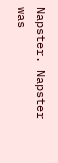Napster. Napster was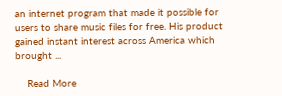an internet program that made it possible for users to share music files for free. His product gained instant interest across America which brought ...

    Read More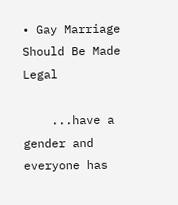• Gay Marriage Should Be Made Legal

    ...have a gender and everyone has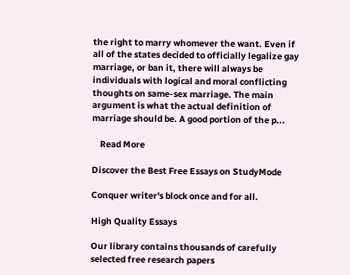the right to marry whomever the want. Even if all of the states decided to officially legalize gay marriage, or ban it, there will always be individuals with logical and moral conflicting thoughts on same-sex marriage. The main argument is what the actual definition of marriage should be. A good portion of the p...

    Read More

Discover the Best Free Essays on StudyMode

Conquer writer's block once and for all.

High Quality Essays

Our library contains thousands of carefully selected free research papers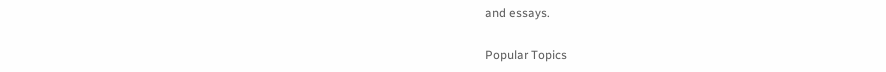and essays.

Popular Topics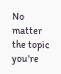No matter the topic you're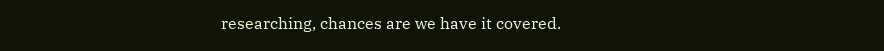researching, chances are we have it covered.